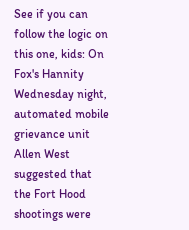See if you can follow the logic on this one, kids: On Fox's Hannity Wednesday night, automated mobile grievance unit Allen West suggested that the Fort Hood shootings were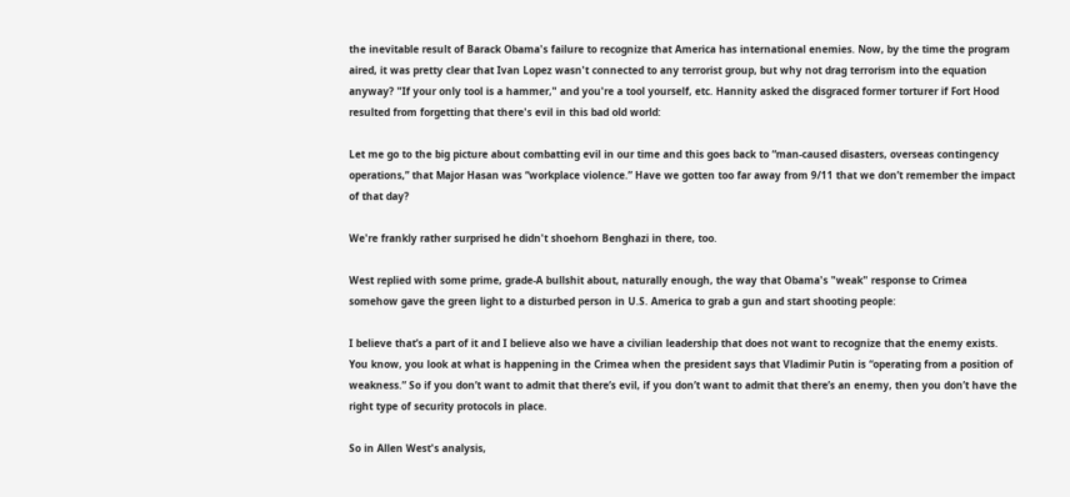the inevitable result of Barack Obama's failure to recognize that America has international enemies. Now, by the time the program aired, it was pretty clear that Ivan Lopez wasn't connected to any terrorist group, but why not drag terrorism into the equation anyway? "If your only tool is a hammer," and you're a tool yourself, etc. Hannity asked the disgraced former torturer if Fort Hood resulted from forgetting that there's evil in this bad old world:

Let me go to the big picture about combatting evil in our time and this goes back to “man-caused disasters, overseas contingency operations,” that Major Hasan was “workplace violence.” Have we gotten too far away from 9/11 that we don’t remember the impact of that day?

We're frankly rather surprised he didn't shoehorn Benghazi in there, too.

West replied with some prime, grade-A bullshit about, naturally enough, the way that Obama's "weak" response to Crimea somehow gave the green light to a disturbed person in U.S. America to grab a gun and start shooting people:

I believe that’s a part of it and I believe also we have a civilian leadership that does not want to recognize that the enemy exists. You know, you look at what is happening in the Crimea when the president says that Vladimir Putin is “operating from a position of weakness.” So if you don’t want to admit that there’s evil, if you don’t want to admit that there’s an enemy, then you don’t have the right type of security protocols in place.

So in Allen West's analysis,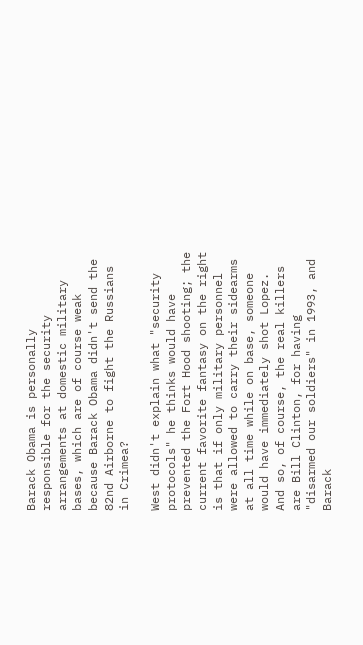Barack Obama is personally responsible for the security arrangements at domestic military bases, which are of course weak because Barack Obama didn't send the 82nd Airborne to fight the Russians in Crimea?

West didn't explain what "security protocols" he thinks would have prevented the Fort Hood shooting; the current favorite fantasy on the right is that if only military personnel were allowed to carry their sidearms at all time while on base, someone would have immediately shot Lopez. And so, of course, the real killers are Bill Clinton, for having "disarmed our soldiers" in 1993, and Barack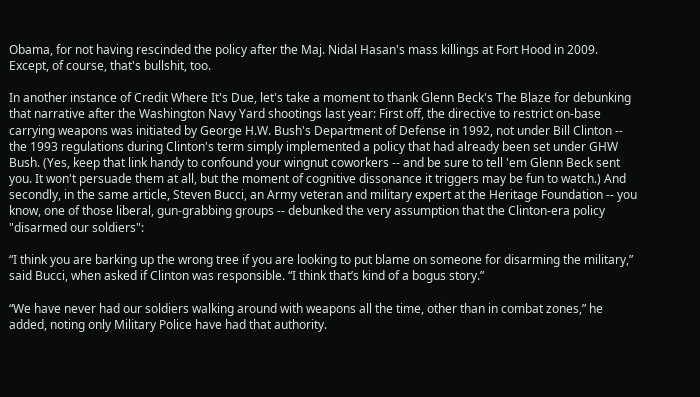Obama, for not having rescinded the policy after the Maj. Nidal Hasan's mass killings at Fort Hood in 2009. Except, of course, that's bullshit, too.

In another instance of Credit Where It's Due, let's take a moment to thank Glenn Beck's The Blaze for debunking that narrative after the Washington Navy Yard shootings last year: First off, the directive to restrict on-base carrying weapons was initiated by George H.W. Bush's Department of Defense in 1992, not under Bill Clinton -- the 1993 regulations during Clinton's term simply implemented a policy that had already been set under GHW Bush. (Yes, keep that link handy to confound your wingnut coworkers -- and be sure to tell 'em Glenn Beck sent you. It won't persuade them at all, but the moment of cognitive dissonance it triggers may be fun to watch.) And secondly, in the same article, Steven Bucci, an Army veteran and military expert at the Heritage Foundation -- you know, one of those liberal, gun-grabbing groups -- debunked the very assumption that the Clinton-era policy "disarmed our soldiers":

“I think you are barking up the wrong tree if you are looking to put blame on someone for disarming the military,” said Bucci, when asked if Clinton was responsible. “I think that’s kind of a bogus story.”

“We have never had our soldiers walking around with weapons all the time, other than in combat zones,” he added, noting only Military Police have had that authority.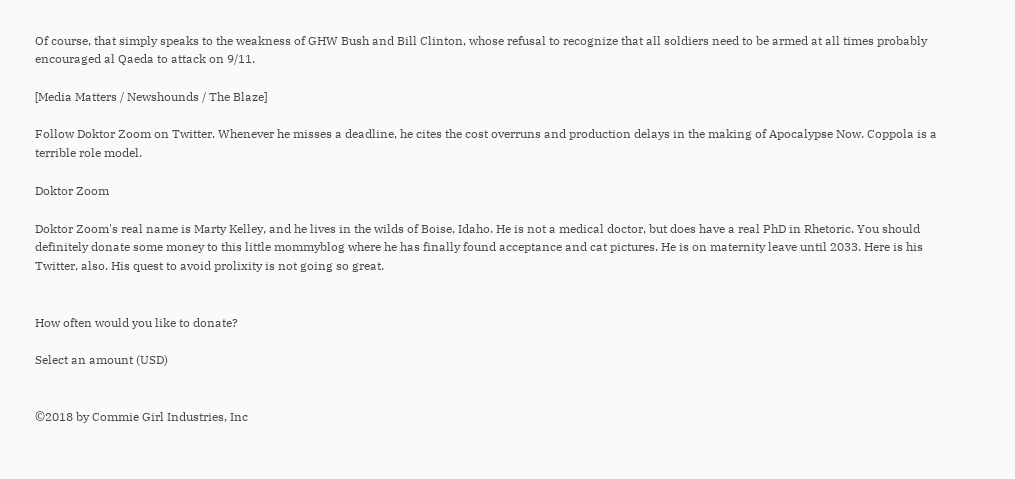Of course, that simply speaks to the weakness of GHW Bush and Bill Clinton, whose refusal to recognize that all soldiers need to be armed at all times probably encouraged al Qaeda to attack on 9/11.

[Media Matters / Newshounds / The Blaze]

Follow Doktor Zoom on Twitter. Whenever he misses a deadline, he cites the cost overruns and production delays in the making of Apocalypse Now. Coppola is a terrible role model.

Doktor Zoom

Doktor Zoom's real name is Marty Kelley, and he lives in the wilds of Boise, Idaho. He is not a medical doctor, but does have a real PhD in Rhetoric. You should definitely donate some money to this little mommyblog where he has finally found acceptance and cat pictures. He is on maternity leave until 2033. Here is his Twitter, also. His quest to avoid prolixity is not going so great.


How often would you like to donate?

Select an amount (USD)


©2018 by Commie Girl Industries, Inc